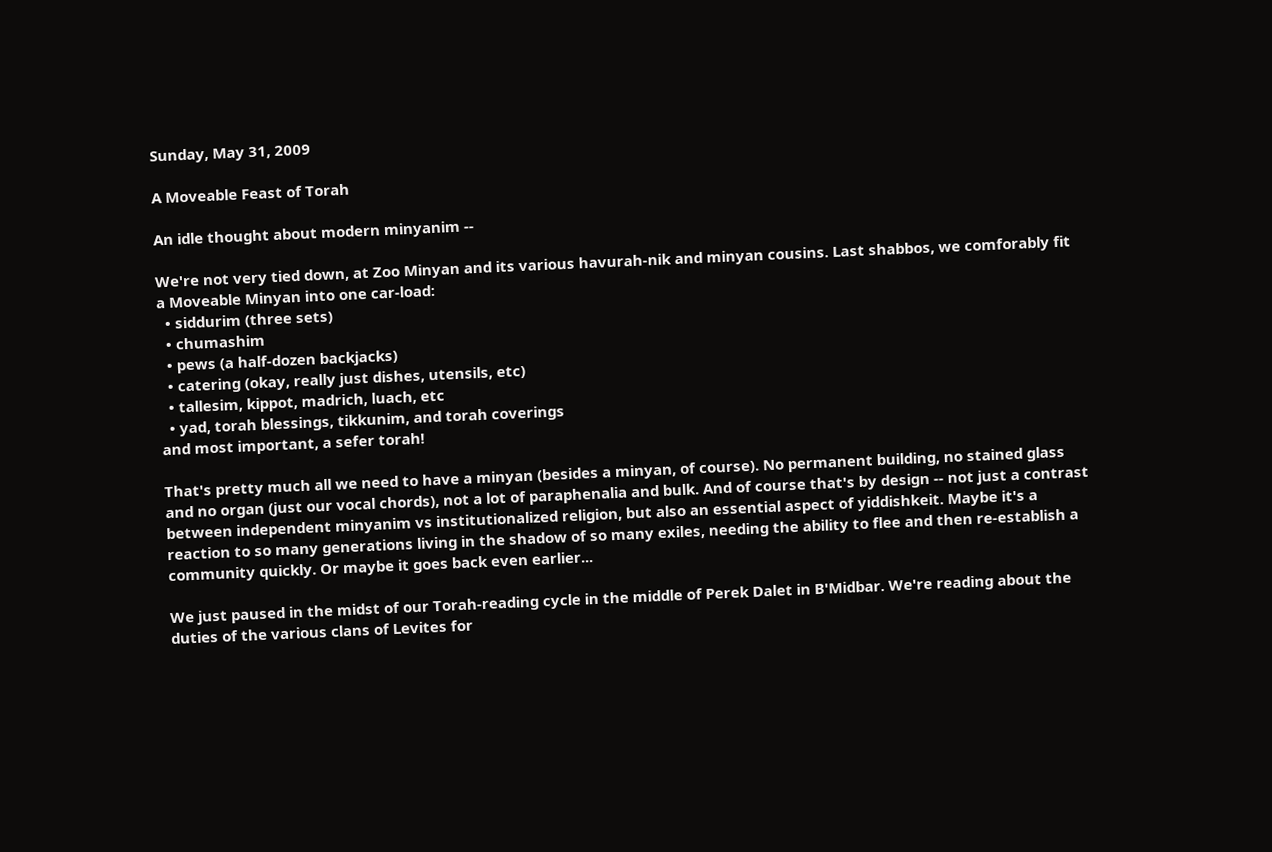Sunday, May 31, 2009

A Moveable Feast of Torah

An idle thought about modern minyanim --

We're not very tied down, at Zoo Minyan and its various havurah-nik and minyan cousins. Last shabbos, we comforably fit a Moveable Minyan into one car-load:
  • siddurim (three sets)
  • chumashim
  • pews (a half-dozen backjacks)
  • catering (okay, really just dishes, utensils, etc)
  • tallesim, kippot, madrich, luach, etc
  • yad, torah blessings, tikkunim, and torah coverings
and most important, a sefer torah!

That's pretty much all we need to have a minyan (besides a minyan, of course). No permanent building, no stained glass and no organ (just our vocal chords), not a lot of paraphenalia and bulk. And of course that's by design -- not just a contrast between independent minyanim vs institutionalized religion, but also an essential aspect of yiddishkeit. Maybe it's a reaction to so many generations living in the shadow of so many exiles, needing the ability to flee and then re-establish a community quickly. Or maybe it goes back even earlier...

We just paused in the midst of our Torah-reading cycle in the middle of Perek Dalet in B'Midbar. We're reading about the duties of the various clans of Levites for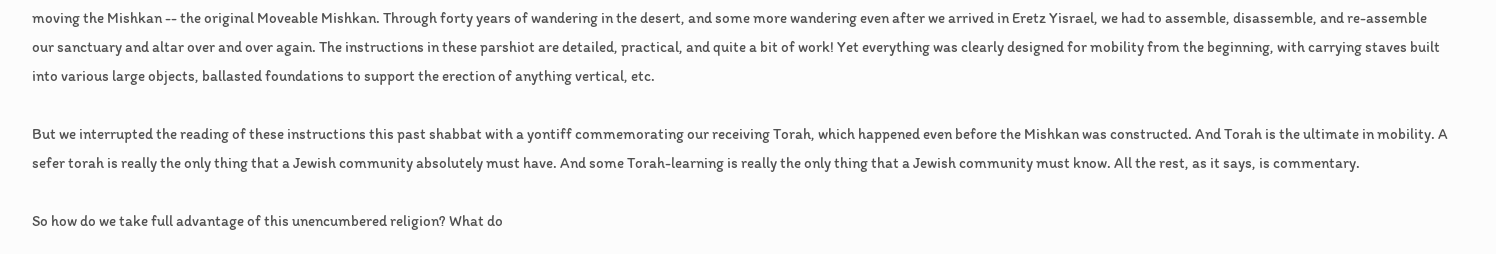moving the Mishkan -- the original Moveable Mishkan. Through forty years of wandering in the desert, and some more wandering even after we arrived in Eretz Yisrael, we had to assemble, disassemble, and re-assemble our sanctuary and altar over and over again. The instructions in these parshiot are detailed, practical, and quite a bit of work! Yet everything was clearly designed for mobility from the beginning, with carrying staves built into various large objects, ballasted foundations to support the erection of anything vertical, etc.

But we interrupted the reading of these instructions this past shabbat with a yontiff commemorating our receiving Torah, which happened even before the Mishkan was constructed. And Torah is the ultimate in mobility. A sefer torah is really the only thing that a Jewish community absolutely must have. And some Torah-learning is really the only thing that a Jewish community must know. All the rest, as it says, is commentary.

So how do we take full advantage of this unencumbered religion? What do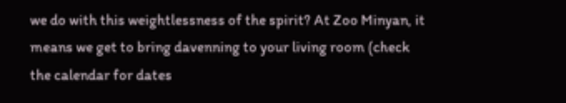we do with this weightlessness of the spirit? At Zoo Minyan, it means we get to bring davenning to your living room (check the calendar for dates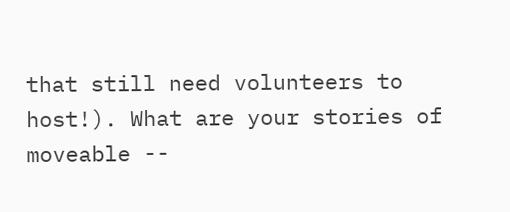that still need volunteers to host!). What are your stories of moveable --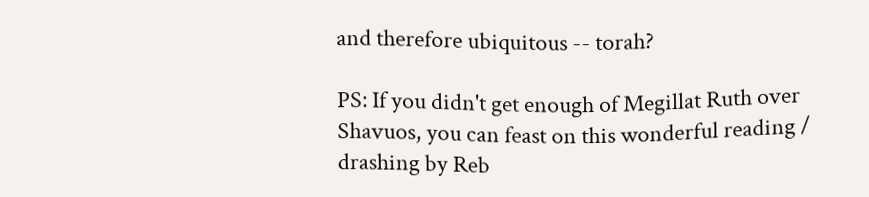and therefore ubiquitous -- torah?

PS: If you didn't get enough of Megillat Ruth over Shavuos, you can feast on this wonderful reading / drashing by Reb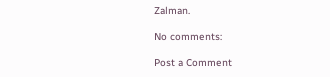Zalman.

No comments:

Post a Comment